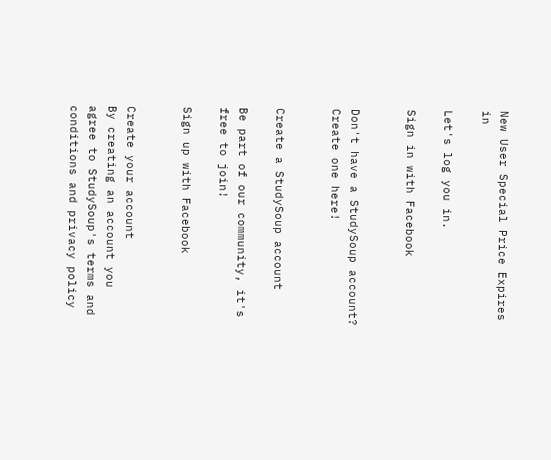New User Special Price Expires in

Let's log you in.

Sign in with Facebook


Don't have a StudySoup account? Create one here!


Create a StudySoup account

Be part of our community, it's free to join!

Sign up with Facebook


Create your account
By creating an account you agree to StudySoup's terms and conditions and privacy policy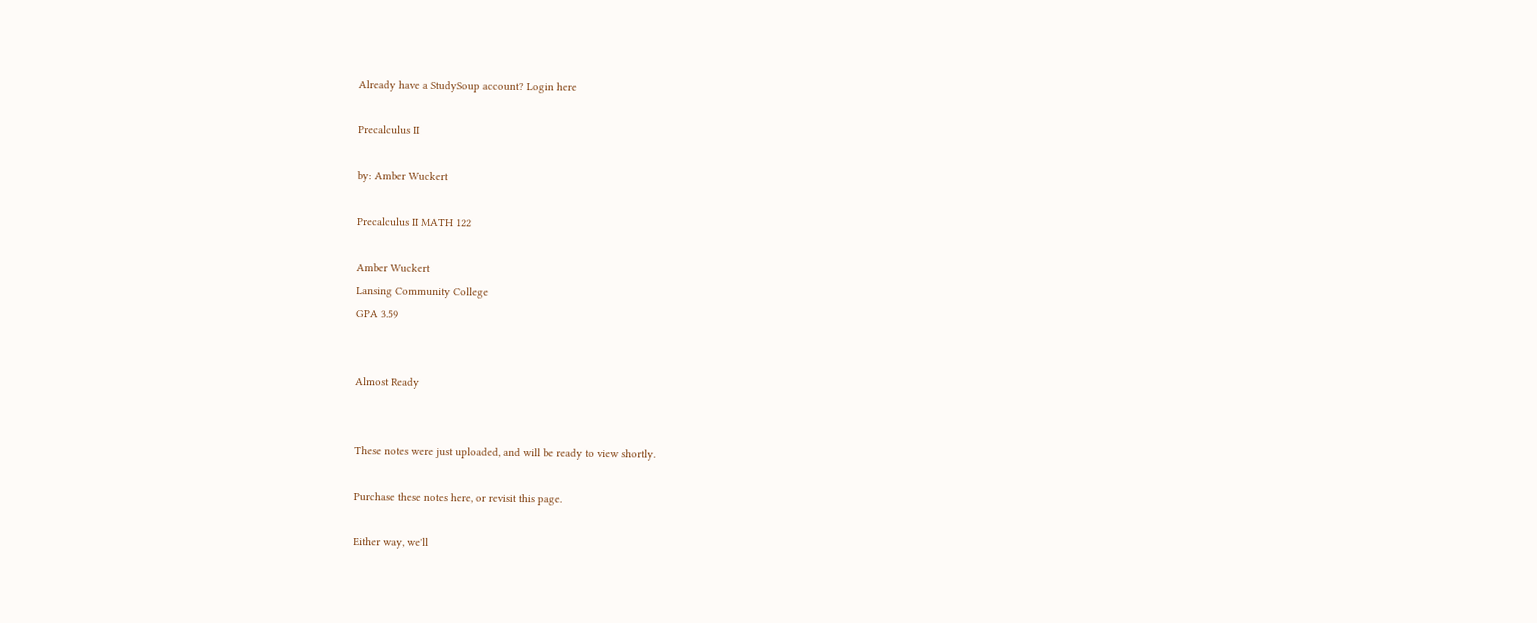Already have a StudySoup account? Login here

Precalculus II

by: Amber Wuckert

Precalculus II MATH 122

Amber Wuckert
Lansing Community College
GPA 3.59


Almost Ready


These notes were just uploaded, and will be ready to view shortly.

Purchase these notes here, or revisit this page.

Either way, we'll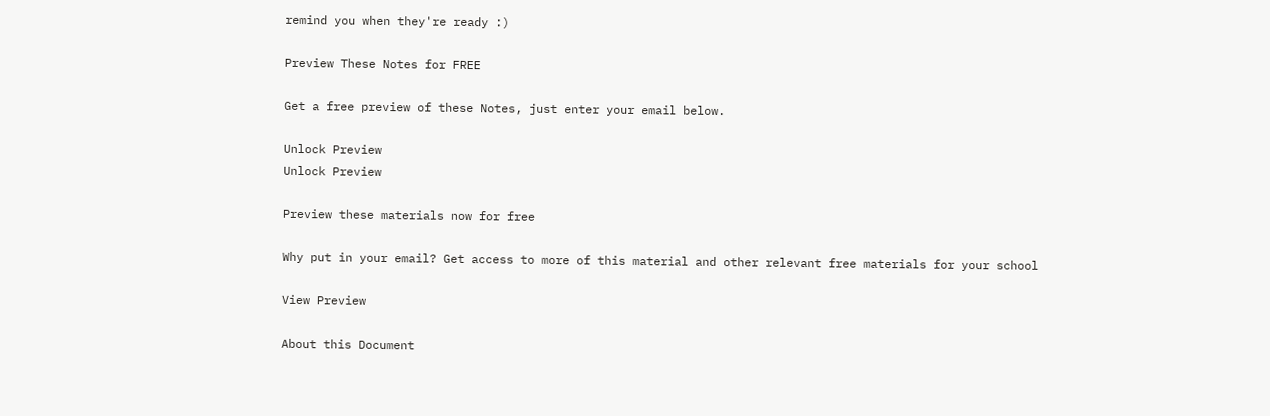remind you when they're ready :)

Preview These Notes for FREE

Get a free preview of these Notes, just enter your email below.

Unlock Preview
Unlock Preview

Preview these materials now for free

Why put in your email? Get access to more of this material and other relevant free materials for your school

View Preview

About this Document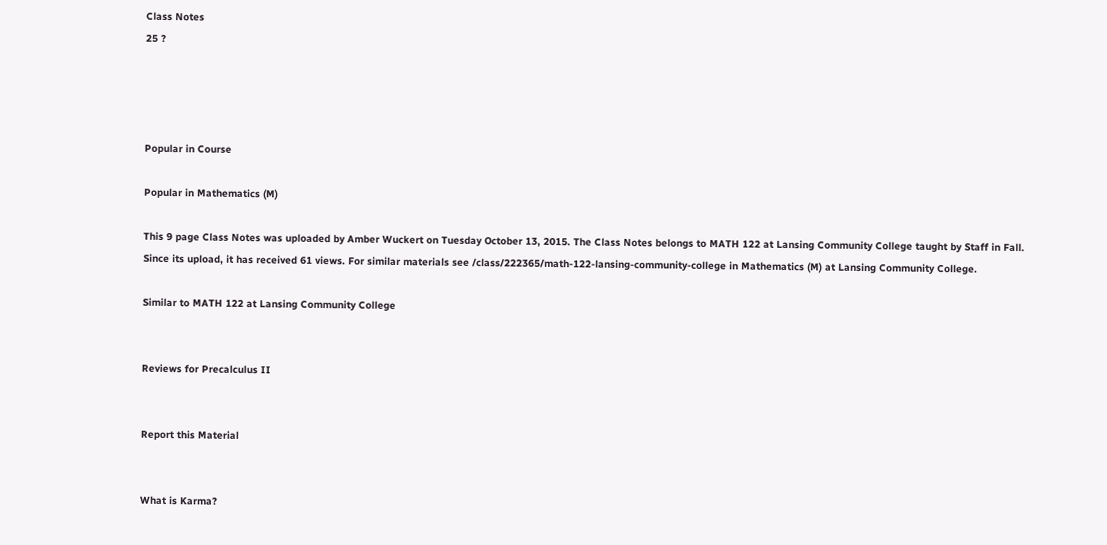Class Notes
25 ?




Popular in Course

Popular in Mathematics (M)

This 9 page Class Notes was uploaded by Amber Wuckert on Tuesday October 13, 2015. The Class Notes belongs to MATH 122 at Lansing Community College taught by Staff in Fall. Since its upload, it has received 61 views. For similar materials see /class/222365/math-122-lansing-community-college in Mathematics (M) at Lansing Community College.

Similar to MATH 122 at Lansing Community College


Reviews for Precalculus II


Report this Material


What is Karma?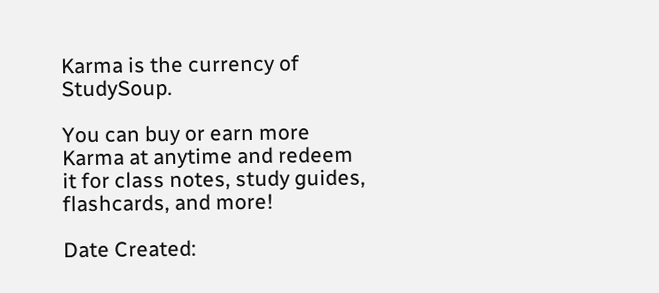Karma is the currency of StudySoup.

You can buy or earn more Karma at anytime and redeem it for class notes, study guides, flashcards, and more!

Date Created: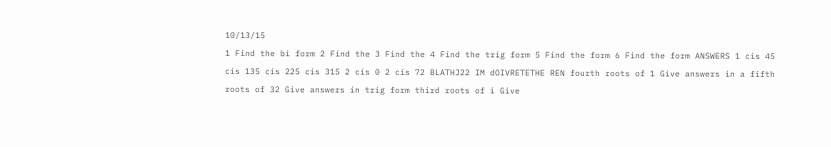10/13/15
1 Find the bi form 2 Find the 3 Find the 4 Find the trig form 5 Find the form 6 Find the form ANSWERS 1 cis 45 cis 135 cis 225 cis 315 2 cis 0 2 cis 72 BLATHJ22 IM dOIVRETETHE REN fourth roots of 1 Give answers in a fifth roots of 32 Give answers in trig form third roots of i Give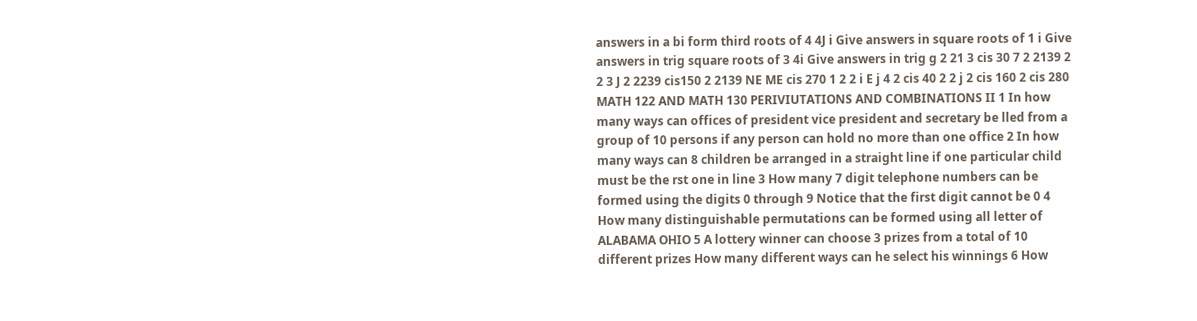answers in a bi form third roots of 4 4J i Give answers in square roots of 1 i Give answers in trig square roots of 3 4i Give answers in trig g 2 21 3 cis 30 7 2 2139 2 2 3 J 2 2239 cis150 2 2139 NE ME cis 270 1 2 2 i E j 4 2 cis 40 2 2 j 2 cis 160 2 cis 280 MATH 122 AND MATH 130 PERIVIUTATIONS AND COMBINATIONS II 1 In how many ways can offices of president vice president and secretary be lled from a group of 10 persons if any person can hold no more than one office 2 In how many ways can 8 children be arranged in a straight line if one particular child must be the rst one in line 3 How many 7 digit telephone numbers can be formed using the digits 0 through 9 Notice that the first digit cannot be 0 4 How many distinguishable permutations can be formed using all letter of ALABAMA OHIO 5 A lottery winner can choose 3 prizes from a total of 10 different prizes How many different ways can he select his winnings 6 How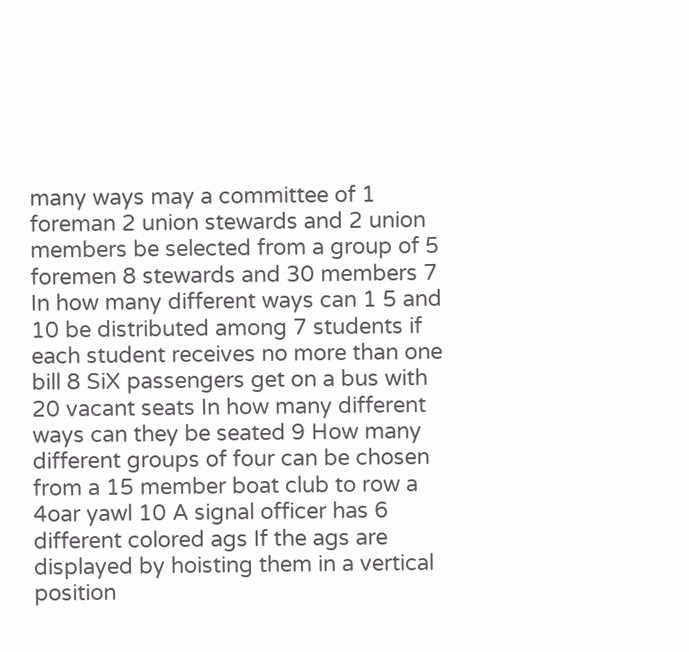many ways may a committee of 1 foreman 2 union stewards and 2 union members be selected from a group of 5 foremen 8 stewards and 30 members 7 In how many different ways can 1 5 and 10 be distributed among 7 students if each student receives no more than one bill 8 SiX passengers get on a bus with 20 vacant seats In how many different ways can they be seated 9 How many different groups of four can be chosen from a 15 member boat club to row a 4oar yawl 10 A signal officer has 6 different colored ags If the ags are displayed by hoisting them in a vertical position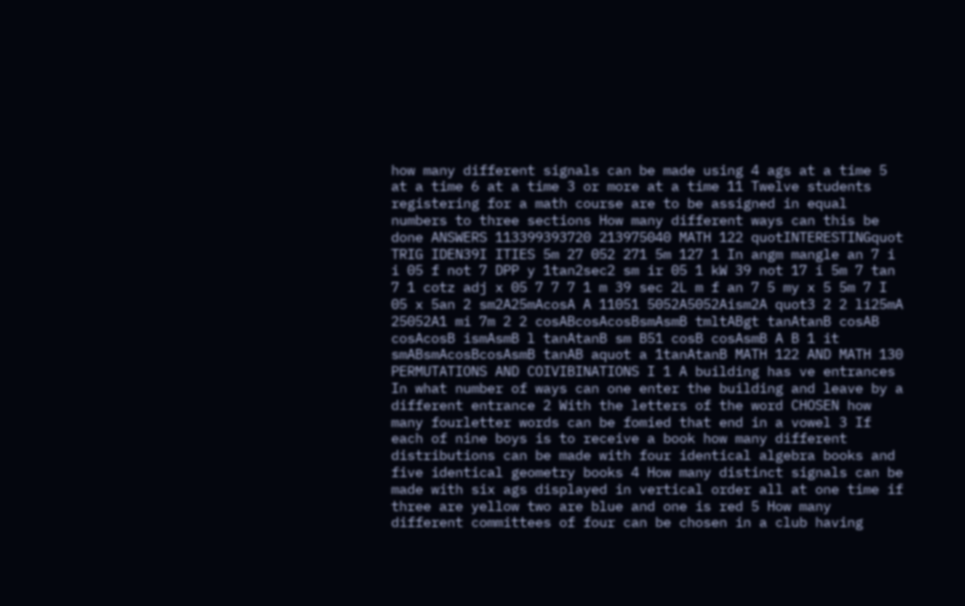how many different signals can be made using 4 ags at a time 5 at a time 6 at a time 3 or more at a time 11 Twelve students registering for a math course are to be assigned in equal numbers to three sections How many different ways can this be done ANSWERS 113399393720 213975040 MATH 122 quotINTERESTINGquot TRIG IDEN39I ITIES 5m 27 052 271 5m 127 1 In angm mangle an 7 i i 05 f not 7 DPP y 1tan2sec2 sm ir 05 1 kW 39 not 17 i 5m 7 tan 7 1 cotz adj x 05 7 7 7 1 m 39 sec 2L m f an 7 5 my x 5 5m 7 I 05 x 5an 2 sm2A25mAcosA A 11051 5052A5052Aism2A quot3 2 2 li25mA 25052A1 mi 7m 2 2 cosABcosAcosBsmAsmB tmltABgt tanAtanB cosAB cosAcosB ismAsmB l tanAtanB sm B51 cosB cosAsmB A B 1 it smABsmAcosBcosAsmB tanAB aquot a 1tanAtanB MATH 122 AND MATH 130 PERMUTATIONS AND COIVIBINATIONS I 1 A building has ve entrances In what number of ways can one enter the building and leave by a different entrance 2 With the letters of the word CHOSEN how many fourletter words can be fomied that end in a vowel 3 If each of nine boys is to receive a book how many different distributions can be made with four identical algebra books and five identical geometry books 4 How many distinct signals can be made with six ags displayed in vertical order all at one time if three are yellow two are blue and one is red 5 How many different committees of four can be chosen in a club having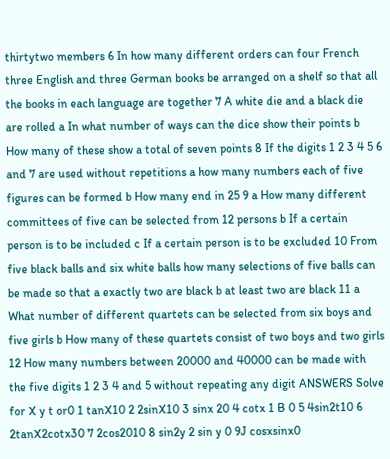thirtytwo members 6 In how many different orders can four French three English and three German books be arranged on a shelf so that all the books in each language are together 7 A white die and a black die are rolled a In what number of ways can the dice show their points b How many of these show a total of seven points 8 If the digits 1 2 3 4 5 6 and 7 are used without repetitions a how many numbers each of five figures can be formed b How many end in 25 9 a How many different committees of five can be selected from 12 persons b If a certain person is to be included c If a certain person is to be excluded 10 From five black balls and six white balls how many selections of five balls can be made so that a exactly two are black b at least two are black 11 a What number of different quartets can be selected from six boys and five girls b How many of these quartets consist of two boys and two girls 12 How many numbers between 20000 and 40000 can be made with the five digits 1 2 3 4 and 5 without repeating any digit ANSWERS Solve for X y t or0 1 tanX10 2 2sinX10 3 sinx 20 4 cotx 1 B 0 5 4sin2t10 6 2tanX2cotx30 7 2cos2010 8 sin2y 2 sin y 0 9J cosxsinx0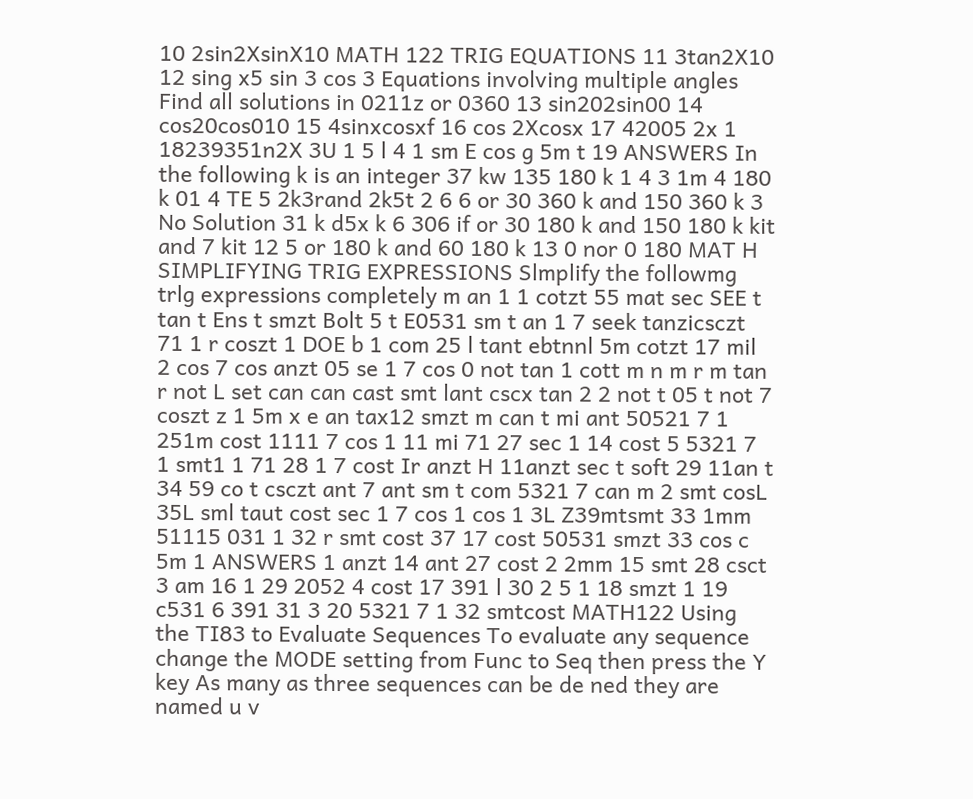10 2sin2XsinX10 MATH 122 TRIG EQUATIONS 11 3tan2X10 12 sing x5 sin 3 cos 3 Equations involving multiple angles Find all solutions in 0211z or 0360 13 sin202sin00 14 cos20cos010 15 4sinxcosxf 16 cos 2Xcosx 17 42005 2x 1 18239351n2X 3U 1 5 l 4 1 sm E cos g 5m t 19 ANSWERS In the following k is an integer 37 kw 135 180 k 1 4 3 1m 4 180 k 01 4 TE 5 2k3rand 2k5t 2 6 6 or 30 360 k and 150 360 k 3 No Solution 31 k d5x k 6 306 if or 30 180 k and 150 180 k kit and 7 kit 12 5 or 180 k and 60 180 k 13 0 nor 0 180 MAT H SIMPLIFYING TRIG EXPRESSIONS Slmplify the followmg trlg expressions completely m an 1 1 cotzt 55 mat sec SEE t tan t Ens t smzt Bolt 5 t E0531 sm t an 1 7 seek tanzicsczt 71 1 r coszt 1 DOE b 1 com 25 l tant ebtnnl 5m cotzt 17 mil 2 cos 7 cos anzt 05 se 1 7 cos 0 not tan 1 cott m n m r m tan r not L set can can cast smt lant cscx tan 2 2 not t 05 t not 7 coszt z 1 5m x e an tax12 smzt m can t mi ant 50521 7 1 251m cost 1111 7 cos 1 11 mi 71 27 sec 1 14 cost 5 5321 7 1 smt1 1 71 28 1 7 cost Ir anzt H 11anzt sec t soft 29 11an t 34 59 co t csczt ant 7 ant sm t com 5321 7 can m 2 smt cosL 35L sml taut cost sec 1 7 cos 1 cos 1 3L Z39mtsmt 33 1mm 51115 031 1 32 r smt cost 37 17 cost 50531 smzt 33 cos c 5m 1 ANSWERS 1 anzt 14 ant 27 cost 2 2mm 15 smt 28 csct 3 am 16 1 29 2052 4 cost 17 391 l 30 2 5 1 18 smzt 1 19 c531 6 391 31 3 20 5321 7 1 32 smtcost MATH122 Using the TI83 to Evaluate Sequences To evaluate any sequence change the MODE setting from Func to Seq then press the Y key As many as three sequences can be de ned they are named u v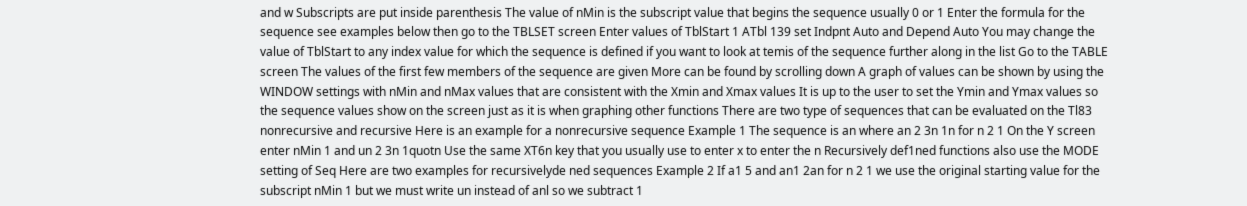and w Subscripts are put inside parenthesis The value of nMin is the subscript value that begins the sequence usually 0 or 1 Enter the formula for the sequence see examples below then go to the TBLSET screen Enter values of TblStart 1 ATbl 139 set Indpnt Auto and Depend Auto You may change the value of TblStart to any index value for which the sequence is defined if you want to look at temis of the sequence further along in the list Go to the TABLE screen The values of the first few members of the sequence are given More can be found by scrolling down A graph of values can be shown by using the WINDOW settings with nMin and nMax values that are consistent with the Xmin and Xmax values It is up to the user to set the Ymin and Ymax values so the sequence values show on the screen just as it is when graphing other functions There are two type of sequences that can be evaluated on the Tl83 nonrecursive and recursive Here is an example for a nonrecursive sequence Example 1 The sequence is an where an 2 3n 1n for n 2 1 On the Y screen enter nMin 1 and un 2 3n 1quotn Use the same XT6n key that you usually use to enter x to enter the n Recursively def1ned functions also use the MODE setting of Seq Here are two examples for recursivelyde ned sequences Example 2 If a1 5 and an1 2an for n 2 1 we use the original starting value for the subscript nMin 1 but we must write un instead of anl so we subtract 1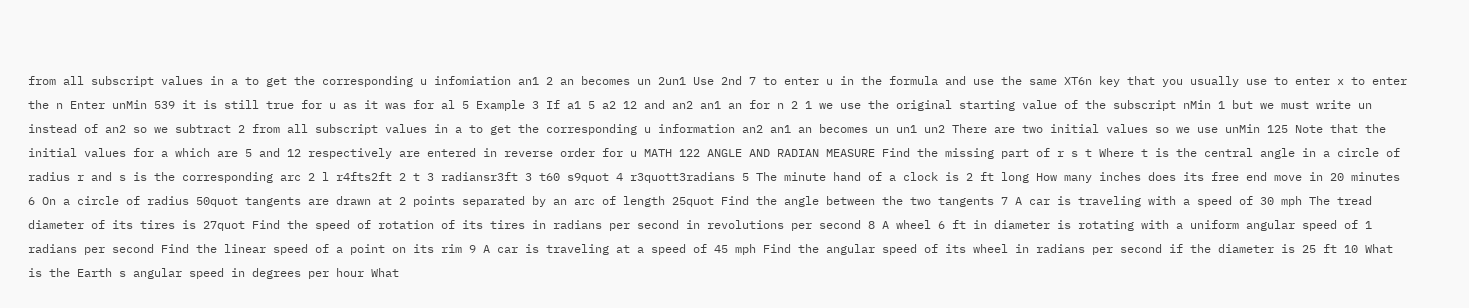from all subscript values in a to get the corresponding u infomiation an1 2 an becomes un 2un1 Use 2nd 7 to enter u in the formula and use the same XT6n key that you usually use to enter x to enter the n Enter unMin 539 it is still true for u as it was for al 5 Example 3 If a1 5 a2 12 and an2 an1 an for n 2 1 we use the original starting value of the subscript nMin 1 but we must write un instead of an2 so we subtract 2 from all subscript values in a to get the corresponding u information an2 an1 an becomes un un1 un2 There are two initial values so we use unMin 125 Note that the initial values for a which are 5 and 12 respectively are entered in reverse order for u MATH 122 ANGLE AND RADIAN MEASURE Find the missing part of r s t Where t is the central angle in a circle of radius r and s is the corresponding arc 2 l r4fts2ft 2 t 3 radiansr3ft 3 t60 s9quot 4 r3quott3radians 5 The minute hand of a clock is 2 ft long How many inches does its free end move in 20 minutes 6 On a circle of radius 50quot tangents are drawn at 2 points separated by an arc of length 25quot Find the angle between the two tangents 7 A car is traveling with a speed of 30 mph The tread diameter of its tires is 27quot Find the speed of rotation of its tires in radians per second in revolutions per second 8 A wheel 6 ft in diameter is rotating with a uniform angular speed of 1 radians per second Find the linear speed of a point on its rim 9 A car is traveling at a speed of 45 mph Find the angular speed of its wheel in radians per second if the diameter is 25 ft 10 What is the Earth s angular speed in degrees per hour What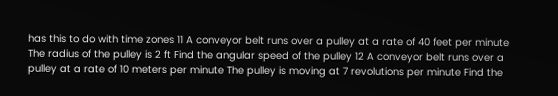has this to do with time zones 11 A conveyor belt runs over a pulley at a rate of 40 feet per minute The radius of the pulley is 2 ft Find the angular speed of the pulley 12 A conveyor belt runs over a pulley at a rate of 10 meters per minute The pulley is moving at 7 revolutions per minute Find the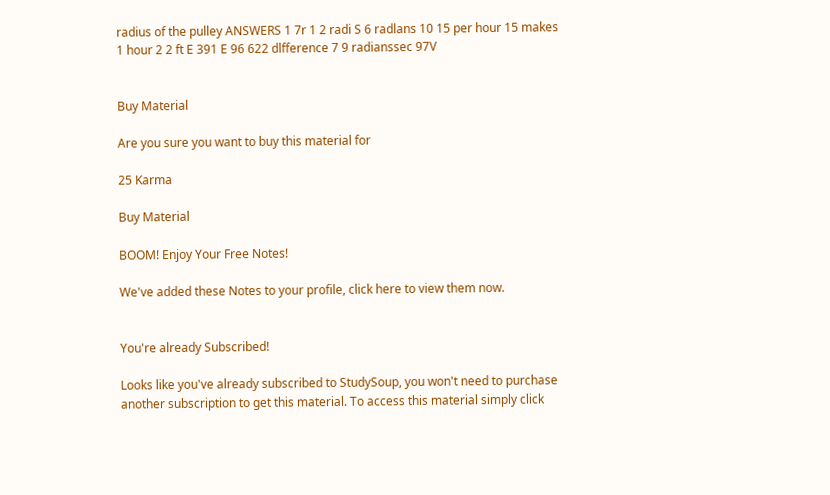radius of the pulley ANSWERS 1 7r 1 2 radi S 6 radlans 10 15 per hour 15 makes 1 hour 2 2 ft E 391 E 96 622 dlfference 7 9 radianssec 97V


Buy Material

Are you sure you want to buy this material for

25 Karma

Buy Material

BOOM! Enjoy Your Free Notes!

We've added these Notes to your profile, click here to view them now.


You're already Subscribed!

Looks like you've already subscribed to StudySoup, you won't need to purchase another subscription to get this material. To access this material simply click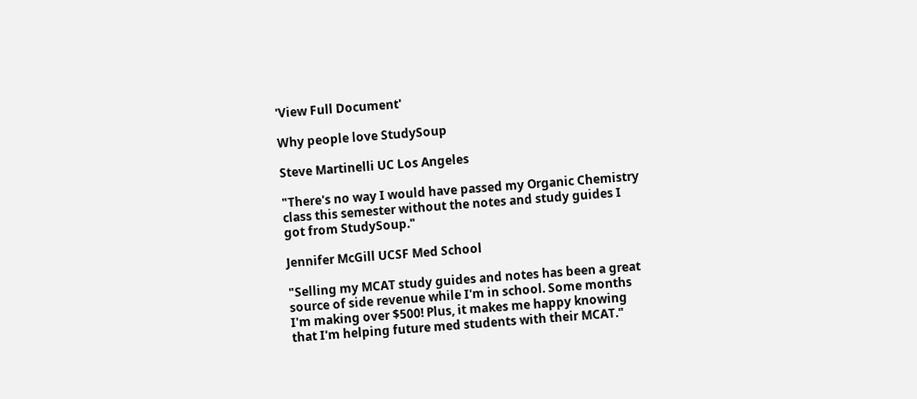'View Full Document'

Why people love StudySoup

Steve Martinelli UC Los Angeles

"There's no way I would have passed my Organic Chemistry class this semester without the notes and study guides I got from StudySoup."

Jennifer McGill UCSF Med School

"Selling my MCAT study guides and notes has been a great source of side revenue while I'm in school. Some months I'm making over $500! Plus, it makes me happy knowing that I'm helping future med students with their MCAT."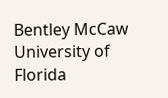Bentley McCaw University of Florida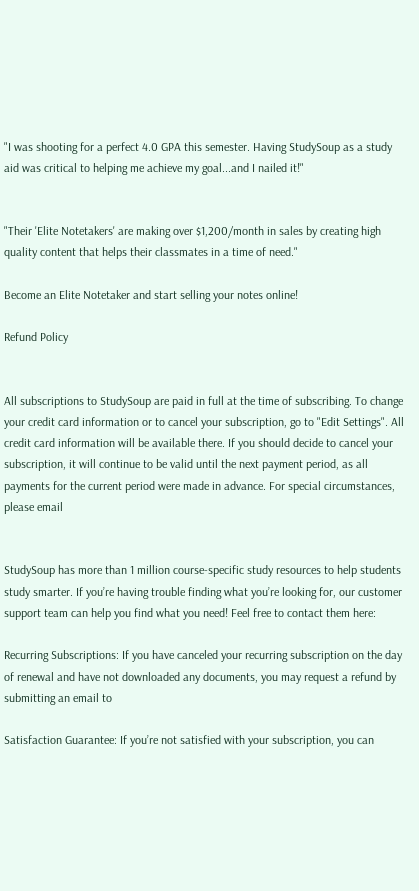"I was shooting for a perfect 4.0 GPA this semester. Having StudySoup as a study aid was critical to helping me achieve my goal...and I nailed it!"


"Their 'Elite Notetakers' are making over $1,200/month in sales by creating high quality content that helps their classmates in a time of need."

Become an Elite Notetaker and start selling your notes online!

Refund Policy


All subscriptions to StudySoup are paid in full at the time of subscribing. To change your credit card information or to cancel your subscription, go to "Edit Settings". All credit card information will be available there. If you should decide to cancel your subscription, it will continue to be valid until the next payment period, as all payments for the current period were made in advance. For special circumstances, please email


StudySoup has more than 1 million course-specific study resources to help students study smarter. If you’re having trouble finding what you’re looking for, our customer support team can help you find what you need! Feel free to contact them here:

Recurring Subscriptions: If you have canceled your recurring subscription on the day of renewal and have not downloaded any documents, you may request a refund by submitting an email to

Satisfaction Guarantee: If you’re not satisfied with your subscription, you can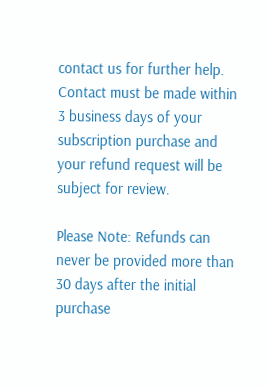contact us for further help. Contact must be made within 3 business days of your subscription purchase and your refund request will be subject for review.

Please Note: Refunds can never be provided more than 30 days after the initial purchase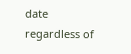date regardless of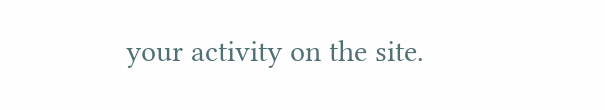your activity on the site.